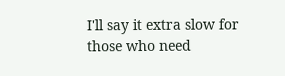I'll say it extra slow for those who need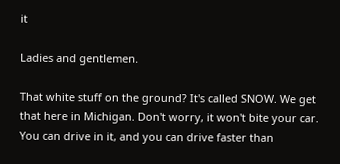it

Ladies and gentlemen.

That white stuff on the ground? It's called SNOW. We get that here in Michigan. Don't worry, it won't bite your car. You can drive in it, and you can drive faster than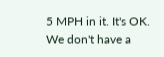5 MPH in it. It's OK. We don't have a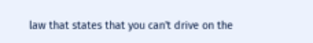law that states that you can't drive on the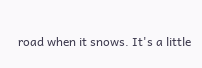road when it snows. It's a little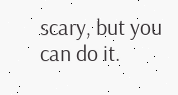scary, but you can do it.